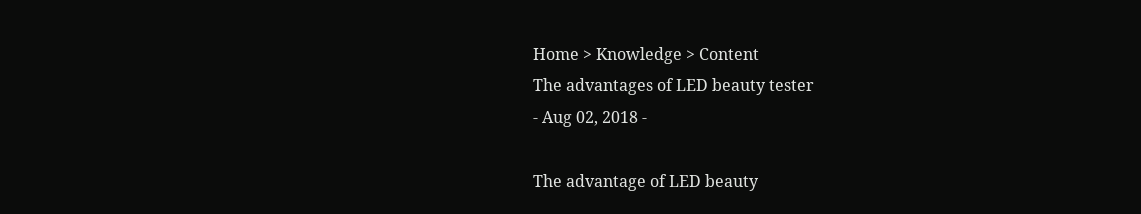Home > Knowledge > Content
The advantages of LED beauty tester
- Aug 02, 2018 -

The advantage of LED beauty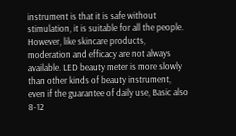instrument is that it is safe without stimulation, it is suitable for all the people. However, like skincare products, moderation and efficacy are not always available. LED beauty meter is more slowly than other kinds of beauty instrument, even if the guarantee of daily use, Basic also 8-12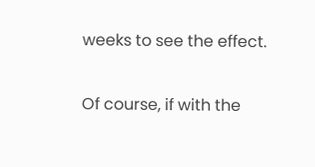weeks to see the effect.

Of course, if with the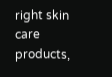right skin care products,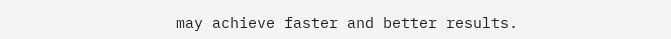may achieve faster and better results.